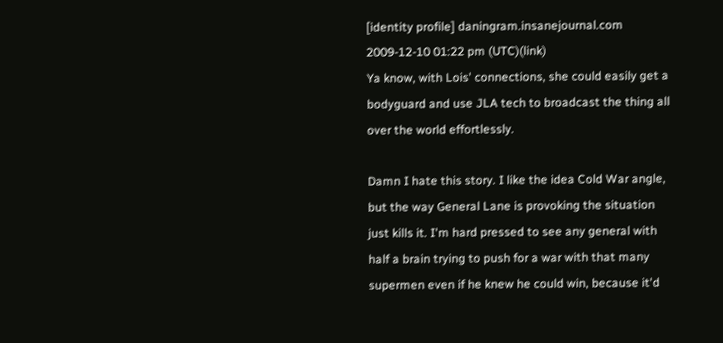[identity profile] daningram.insanejournal.com 2009-12-10 01:22 pm (UTC)(link)
Ya know, with Lois' connections, she could easily get a bodyguard and use JLA tech to broadcast the thing all over the world effortlessly.

Damn I hate this story. I like the idea Cold War angle, but the way General Lane is provoking the situation just kills it. I'm hard pressed to see any general with half a brain trying to push for a war with that many supermen even if he knew he could win, because it'd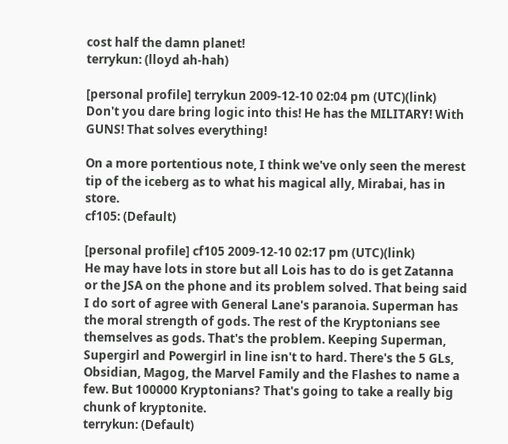cost half the damn planet!
terrykun: (lloyd ah-hah)

[personal profile] terrykun 2009-12-10 02:04 pm (UTC)(link)
Don't you dare bring logic into this! He has the MILITARY! With GUNS! That solves everything!

On a more portentious note, I think we've only seen the merest tip of the iceberg as to what his magical ally, Mirabai, has in store.
cf105: (Default)

[personal profile] cf105 2009-12-10 02:17 pm (UTC)(link)
He may have lots in store but all Lois has to do is get Zatanna or the JSA on the phone and its problem solved. That being said I do sort of agree with General Lane's paranoia. Superman has the moral strength of gods. The rest of the Kryptonians see themselves as gods. That's the problem. Keeping Superman, Supergirl and Powergirl in line isn't to hard. There's the 5 GLs, Obsidian, Magog, the Marvel Family and the Flashes to name a few. But 100000 Kryptonians? That's going to take a really big chunk of kryptonite.
terrykun: (Default)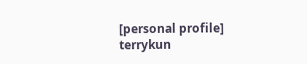[personal profile] terrykun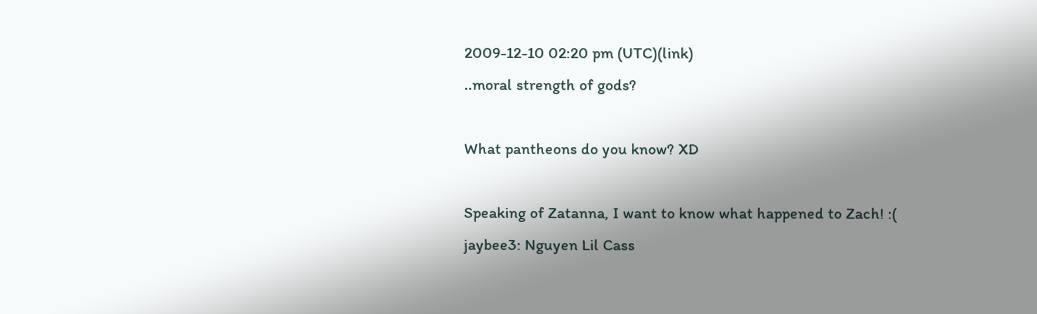2009-12-10 02:20 pm (UTC)(link)
..moral strength of gods?

What pantheons do you know? XD

Speaking of Zatanna, I want to know what happened to Zach! :(
jaybee3: Nguyen Lil Cass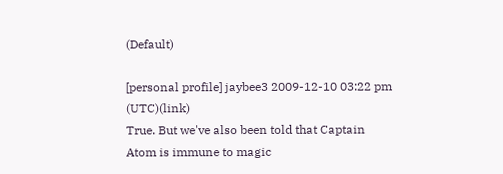(Default)

[personal profile] jaybee3 2009-12-10 03:22 pm (UTC)(link)
True. But we've also been told that Captain Atom is immune to magic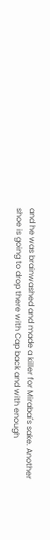and he was brainwashed and made a killer for Mirabai's sake. Another shoe is going to drop there with Cap back and with enough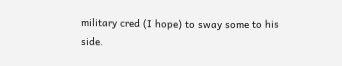military cred (I hope) to sway some to his side.